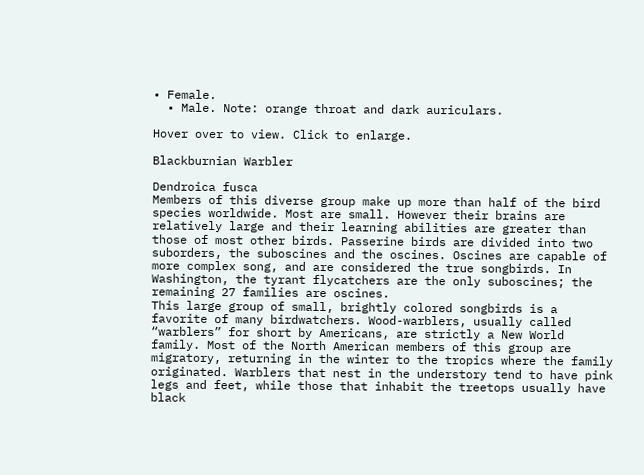• Female.
  • Male. Note: orange throat and dark auriculars.

Hover over to view. Click to enlarge.

Blackburnian Warbler

Dendroica fusca
Members of this diverse group make up more than half of the bird species worldwide. Most are small. However their brains are relatively large and their learning abilities are greater than those of most other birds. Passerine birds are divided into two suborders, the suboscines and the oscines. Oscines are capable of more complex song, and are considered the true songbirds. In Washington, the tyrant flycatchers are the only suboscines; the remaining 27 families are oscines.
This large group of small, brightly colored songbirds is a favorite of many birdwatchers. Wood-warblers, usually called “warblers” for short by Americans, are strictly a New World family. Most of the North American members of this group are migratory, returning in the winter to the tropics where the family originated. Warblers that nest in the understory tend to have pink legs and feet, while those that inhabit the treetops usually have black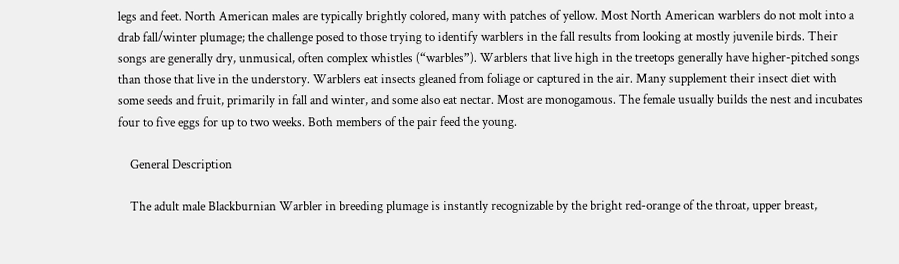legs and feet. North American males are typically brightly colored, many with patches of yellow. Most North American warblers do not molt into a drab fall/winter plumage; the challenge posed to those trying to identify warblers in the fall results from looking at mostly juvenile birds. Their songs are generally dry, unmusical, often complex whistles (“warbles”). Warblers that live high in the treetops generally have higher-pitched songs than those that live in the understory. Warblers eat insects gleaned from foliage or captured in the air. Many supplement their insect diet with some seeds and fruit, primarily in fall and winter, and some also eat nectar. Most are monogamous. The female usually builds the nest and incubates four to five eggs for up to two weeks. Both members of the pair feed the young.

    General Description

    The adult male Blackburnian Warbler in breeding plumage is instantly recognizable by the bright red-orange of the throat, upper breast,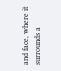and face, where it surrounds a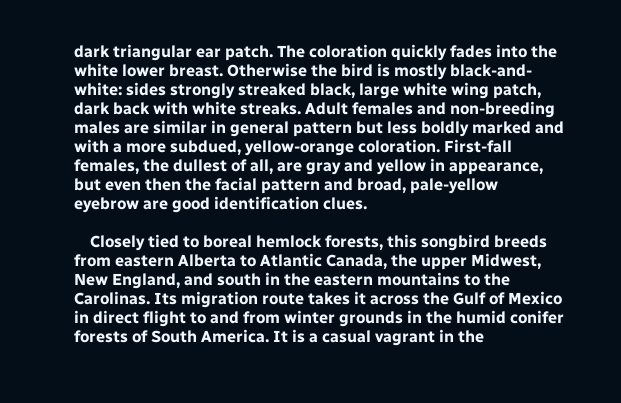dark triangular ear patch. The coloration quickly fades into the white lower breast. Otherwise the bird is mostly black-and-white: sides strongly streaked black, large white wing patch, dark back with white streaks. Adult females and non-breeding males are similar in general pattern but less boldly marked and with a more subdued, yellow-orange coloration. First-fall females, the dullest of all, are gray and yellow in appearance, but even then the facial pattern and broad, pale-yellow eyebrow are good identification clues.

    Closely tied to boreal hemlock forests, this songbird breeds from eastern Alberta to Atlantic Canada, the upper Midwest, New England, and south in the eastern mountains to the Carolinas. Its migration route takes it across the Gulf of Mexico in direct flight to and from winter grounds in the humid conifer forests of South America. It is a casual vagrant in the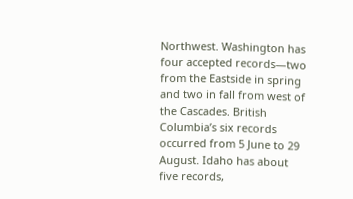Northwest. Washington has four accepted records—two from the Eastside in spring and two in fall from west of the Cascades. British Columbia’s six records occurred from 5 June to 29 August. Idaho has about five records,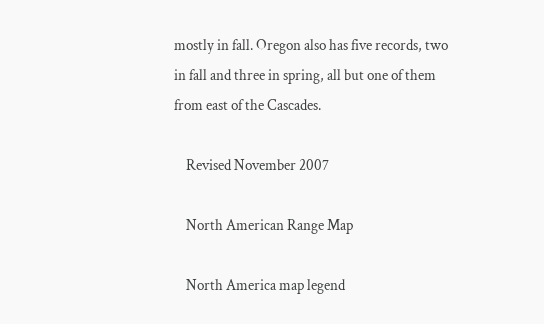mostly in fall. Oregon also has five records, two in fall and three in spring, all but one of them from east of the Cascades.

    Revised November 2007

    North American Range Map

    North America map legend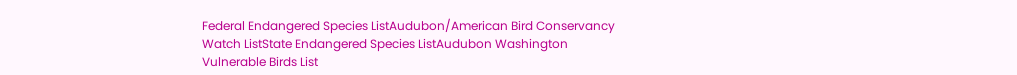Federal Endangered Species ListAudubon/American Bird Conservancy Watch ListState Endangered Species ListAudubon Washington Vulnerable Birds List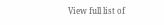View full list of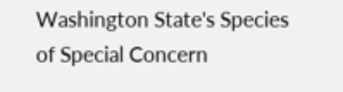Washington State's Species of Special Concern